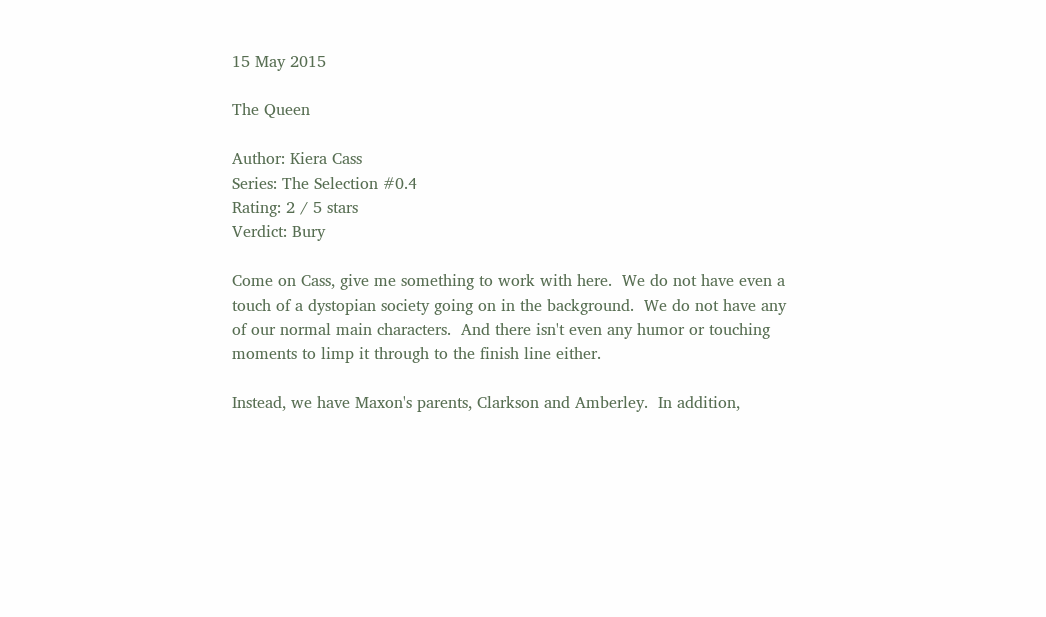15 May 2015

The Queen

Author: Kiera Cass
Series: The Selection #0.4
Rating: 2 / 5 stars
Verdict: Bury

Come on Cass, give me something to work with here.  We do not have even a touch of a dystopian society going on in the background.  We do not have any of our normal main characters.  And there isn't even any humor or touching moments to limp it through to the finish line either.

Instead, we have Maxon's parents, Clarkson and Amberley.  In addition,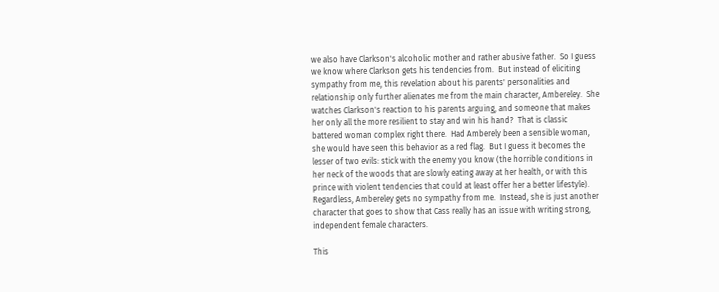we also have Clarkson's alcoholic mother and rather abusive father.  So I guess we know where Clarkson gets his tendencies from.  But instead of eliciting sympathy from me, this revelation about his parents' personalities and relationship only further alienates me from the main character, Ambereley.  She watches Clarkson's reaction to his parents arguing, and someone that makes her only all the more resilient to stay and win his hand?  That is classic battered woman complex right there.  Had Amberely been a sensible woman, she would have seen this behavior as a red flag.  But I guess it becomes the lesser of two evils: stick with the enemy you know (the horrible conditions in her neck of the woods that are slowly eating away at her health, or with this prince with violent tendencies that could at least offer her a better lifestyle).  Regardless, Ambereley gets no sympathy from me.  Instead, she is just another character that goes to show that Cass really has an issue with writing strong, independent female characters.

This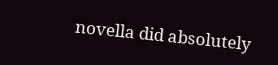novella did absolutely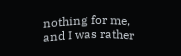nothing for me, and I was rather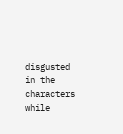disgusted in the characters while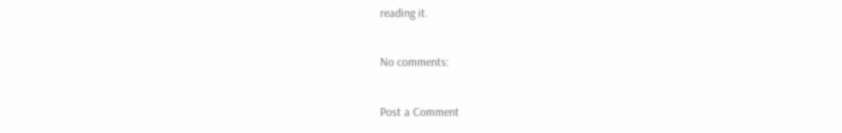reading it.

No comments:

Post a Comment